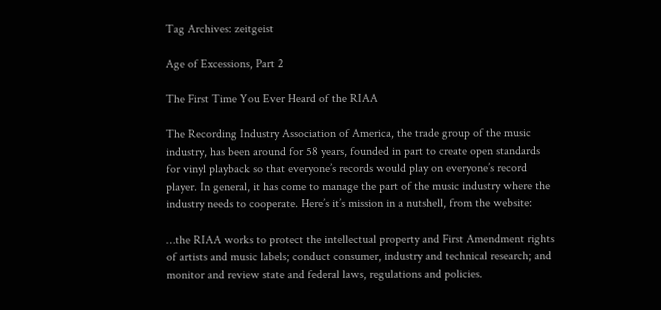Tag Archives: zeitgeist

Age of Excessions, Part 2

The First Time You Ever Heard of the RIAA

The Recording Industry Association of America, the trade group of the music industry, has been around for 58 years, founded in part to create open standards for vinyl playback so that everyone’s records would play on everyone’s record player. In general, it has come to manage the part of the music industry where the industry needs to cooperate. Here’s it’s mission in a nutshell, from the website:

…the RIAA works to protect the intellectual property and First Amendment rights of artists and music labels; conduct consumer, industry and technical research; and monitor and review state and federal laws, regulations and policies.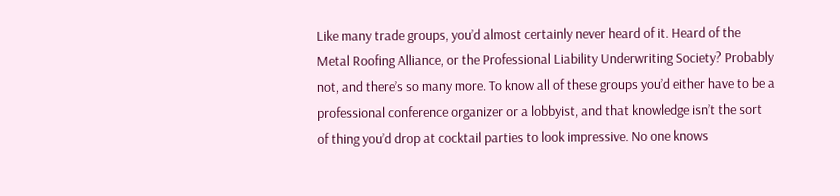Like many trade groups, you’d almost certainly never heard of it. Heard of the Metal Roofing Alliance, or the Professional Liability Underwriting Society? Probably not, and there’s so many more. To know all of these groups you’d either have to be a professional conference organizer or a lobbyist, and that knowledge isn’t the sort of thing you’d drop at cocktail parties to look impressive. No one knows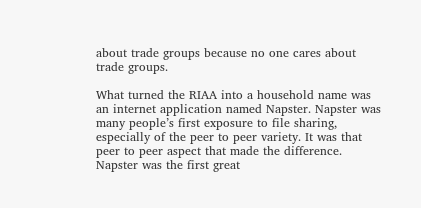about trade groups because no one cares about trade groups.

What turned the RIAA into a household name was an internet application named Napster. Napster was many people’s first exposure to file sharing, especially of the peer to peer variety. It was that peer to peer aspect that made the difference. Napster was the first great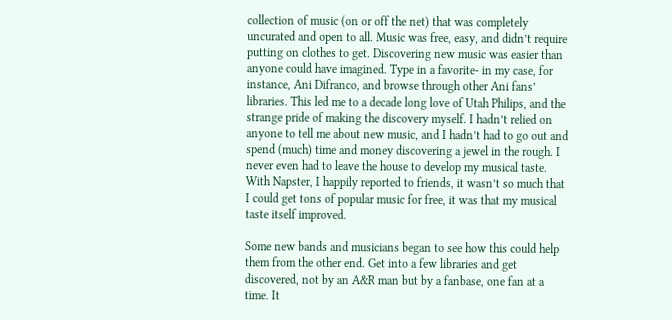collection of music (on or off the net) that was completely uncurated and open to all. Music was free, easy, and didn’t require putting on clothes to get. Discovering new music was easier than anyone could have imagined. Type in a favorite- in my case, for instance, Ani Difranco, and browse through other Ani fans’ libraries. This led me to a decade long love of Utah Philips, and the strange pride of making the discovery myself. I hadn’t relied on anyone to tell me about new music, and I hadn’t had to go out and spend (much) time and money discovering a jewel in the rough. I never even had to leave the house to develop my musical taste. With Napster, I happily reported to friends, it wasn’t so much that I could get tons of popular music for free, it was that my musical taste itself improved.

Some new bands and musicians began to see how this could help them from the other end. Get into a few libraries and get discovered, not by an A&R man but by a fanbase, one fan at a time. It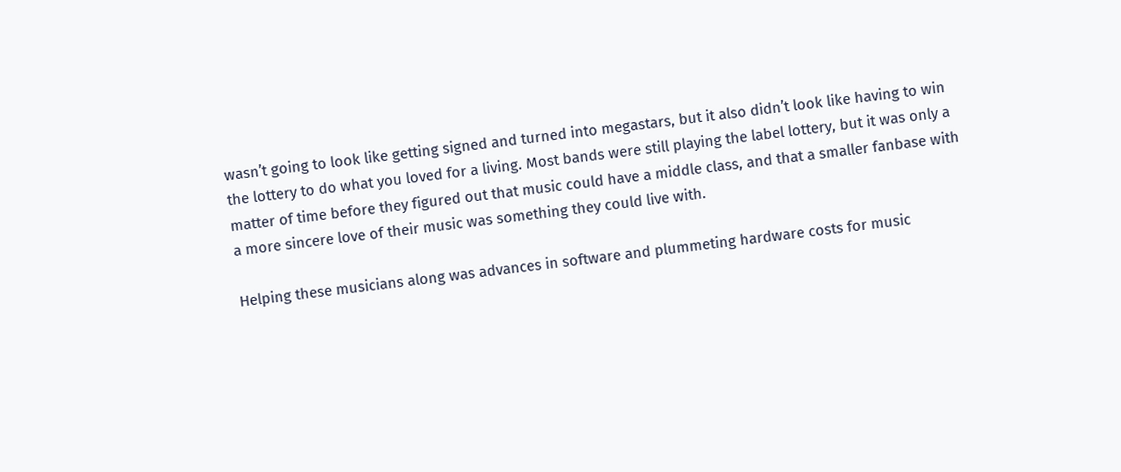wasn’t going to look like getting signed and turned into megastars, but it also didn’t look like having to win the lottery to do what you loved for a living. Most bands were still playing the label lottery, but it was only a matter of time before they figured out that music could have a middle class, and that a smaller fanbase with a more sincere love of their music was something they could live with.

Helping these musicians along was advances in software and plummeting hardware costs for music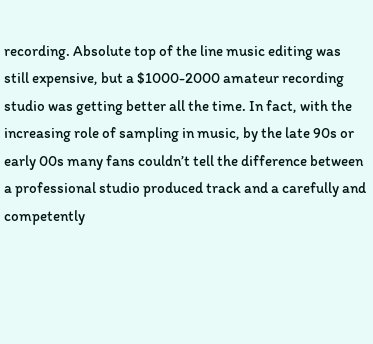recording. Absolute top of the line music editing was still expensive, but a $1000-2000 amateur recording studio was getting better all the time. In fact, with the increasing role of sampling in music, by the late 90s or early 00s many fans couldn’t tell the difference between a professional studio produced track and a carefully and competently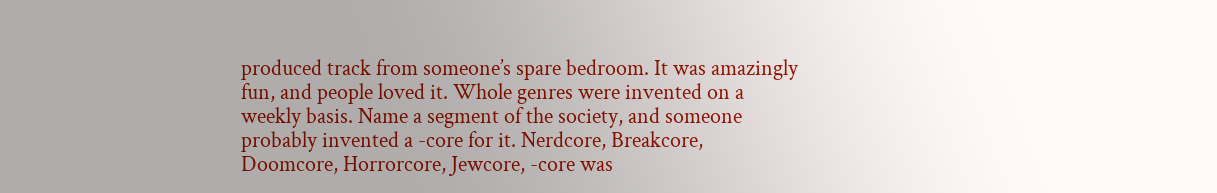produced track from someone’s spare bedroom. It was amazingly fun, and people loved it. Whole genres were invented on a weekly basis. Name a segment of the society, and someone probably invented a -core for it. Nerdcore, Breakcore, Doomcore, Horrorcore, Jewcore, -core was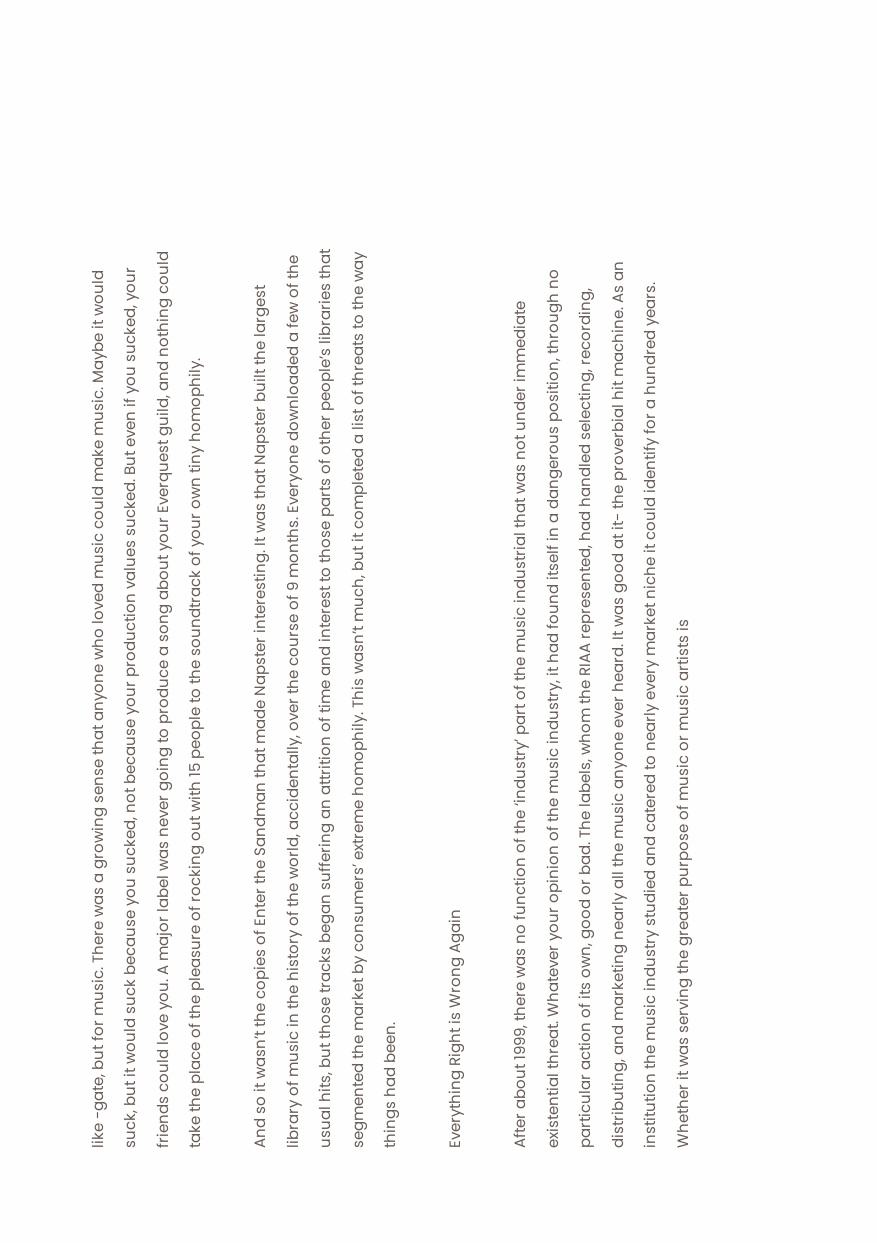like -gate, but for music. There was a growing sense that anyone who loved music could make music. Maybe it would suck, but it would suck because you sucked, not because your production values sucked. But even if you sucked, your friends could love you. A major label was never going to produce a song about your Everquest guild, and nothing could take the place of the pleasure of rocking out with 15 people to the soundtrack of your own tiny homophily.

And so it wasn’t the copies of Enter the Sandman that made Napster interesting. It was that Napster built the largest library of music in the history of the world, accidentally, over the course of 9 months. Everyone downloaded a few of the usual hits, but those tracks began suffering an attrition of time and interest to those parts of other people’s libraries that segmented the market by consumers’ extreme homophily. This wasn’t much, but it completed a list of threats to the way things had been.

Everything Right is Wrong Again

After about 1999, there was no function of the ‘industry’ part of the music industrial that was not under immediate existential threat. Whatever your opinion of the music industry, it had found itself in a dangerous position, through no particular action of its own, good or bad. The labels, whom the RIAA represented, had handled selecting, recording, distributing, and marketing nearly all the music anyone ever heard. It was good at it- the proverbial hit machine. As an institution the music industry studied and catered to nearly every market niche it could identify for a hundred years. Whether it was serving the greater purpose of music or music artists is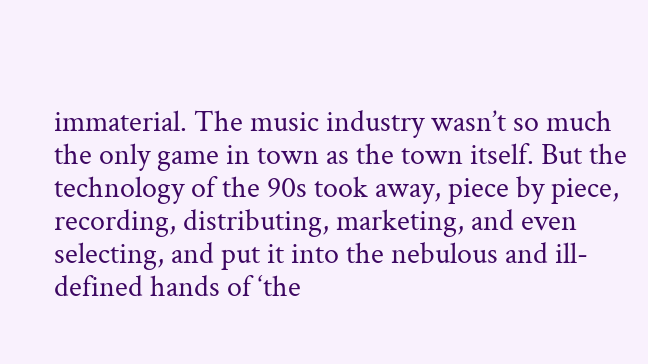immaterial. The music industry wasn’t so much the only game in town as the town itself. But the technology of the 90s took away, piece by piece, recording, distributing, marketing, and even selecting, and put it into the nebulous and ill-defined hands of ‘the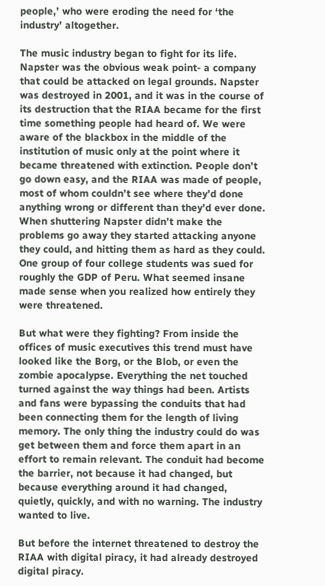people,’ who were eroding the need for ‘the industry’ altogether.

The music industry began to fight for its life. Napster was the obvious weak point- a company that could be attacked on legal grounds. Napster was destroyed in 2001, and it was in the course of its destruction that the RIAA became for the first time something people had heard of. We were aware of the blackbox in the middle of the institution of music only at the point where it became threatened with extinction. People don’t go down easy, and the RIAA was made of people, most of whom couldn’t see where they’d done anything wrong or different than they’d ever done. When shuttering Napster didn’t make the problems go away they started attacking anyone they could, and hitting them as hard as they could. One group of four college students was sued for roughly the GDP of Peru. What seemed insane made sense when you realized how entirely they were threatened.

But what were they fighting? From inside the offices of music executives this trend must have looked like the Borg, or the Blob, or even the zombie apocalypse. Everything the net touched turned against the way things had been. Artists and fans were bypassing the conduits that had been connecting them for the length of living memory. The only thing the industry could do was get between them and force them apart in an effort to remain relevant. The conduit had become the barrier, not because it had changed, but because everything around it had changed, quietly, quickly, and with no warning. The industry wanted to live.

But before the internet threatened to destroy the RIAA with digital piracy, it had already destroyed digital piracy.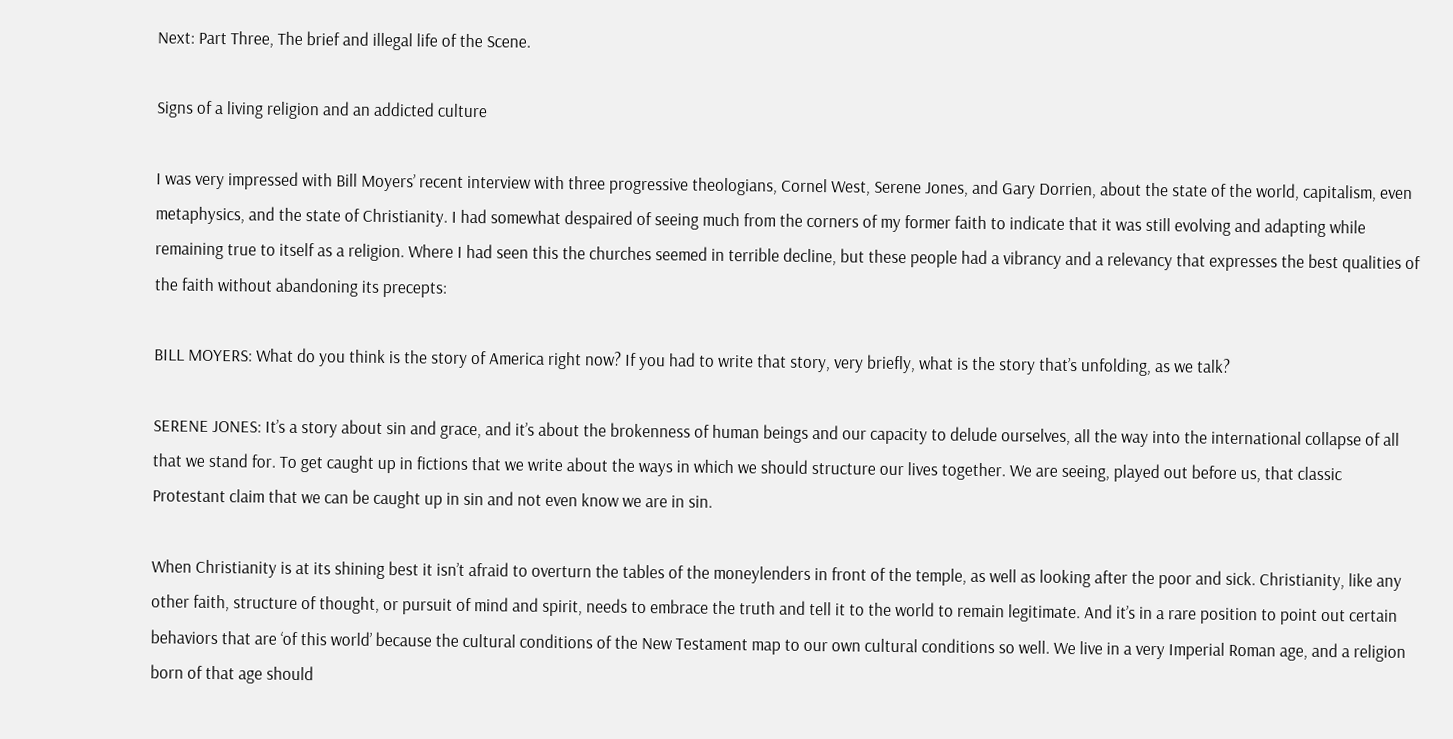Next: Part Three, The brief and illegal life of the Scene.

Signs of a living religion and an addicted culture

I was very impressed with Bill Moyers’ recent interview with three progressive theologians, Cornel West, Serene Jones, and Gary Dorrien, about the state of the world, capitalism, even metaphysics, and the state of Christianity. I had somewhat despaired of seeing much from the corners of my former faith to indicate that it was still evolving and adapting while remaining true to itself as a religion. Where I had seen this the churches seemed in terrible decline, but these people had a vibrancy and a relevancy that expresses the best qualities of the faith without abandoning its precepts:

BILL MOYERS: What do you think is the story of America right now? If you had to write that story, very briefly, what is the story that’s unfolding, as we talk?

SERENE JONES: It’s a story about sin and grace, and it’s about the brokenness of human beings and our capacity to delude ourselves, all the way into the international collapse of all that we stand for. To get caught up in fictions that we write about the ways in which we should structure our lives together. We are seeing, played out before us, that classic Protestant claim that we can be caught up in sin and not even know we are in sin.

When Christianity is at its shining best it isn’t afraid to overturn the tables of the moneylenders in front of the temple, as well as looking after the poor and sick. Christianity, like any other faith, structure of thought, or pursuit of mind and spirit, needs to embrace the truth and tell it to the world to remain legitimate. And it’s in a rare position to point out certain behaviors that are ‘of this world’ because the cultural conditions of the New Testament map to our own cultural conditions so well. We live in a very Imperial Roman age, and a religion born of that age should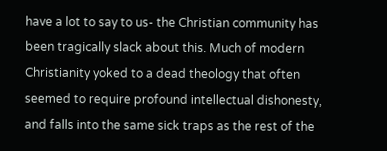have a lot to say to us- the Christian community has been tragically slack about this. Much of modern Christianity yoked to a dead theology that often seemed to require profound intellectual dishonesty, and falls into the same sick traps as the rest of the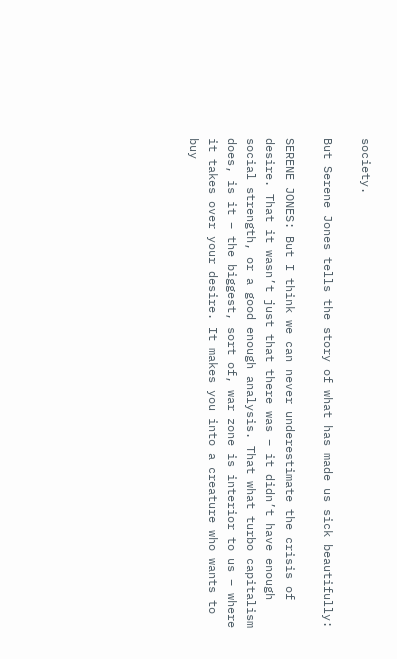society.

But Serene Jones tells the story of what has made us sick beautifully:

SERENE JONES: But I think we can never underestimate the crisis of desire. That it wasn’t just that there was – it didn’t have enough social strength, or a good enough analysis. That what turbo capitalism does, is it – the biggest, sort of, war zone is interior to us – where it takes over your desire. It makes you into a creature who wants to buy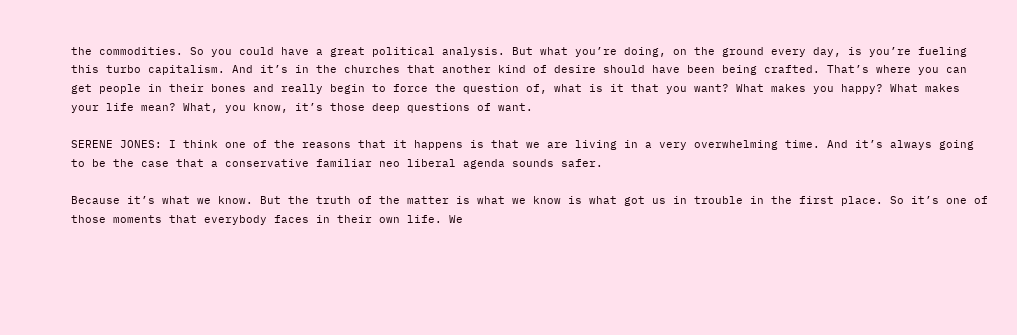the commodities. So you could have a great political analysis. But what you’re doing, on the ground every day, is you’re fueling this turbo capitalism. And it’s in the churches that another kind of desire should have been being crafted. That’s where you can get people in their bones and really begin to force the question of, what is it that you want? What makes you happy? What makes your life mean? What, you know, it’s those deep questions of want.

SERENE JONES: I think one of the reasons that it happens is that we are living in a very overwhelming time. And it’s always going to be the case that a conservative familiar neo liberal agenda sounds safer.

Because it’s what we know. But the truth of the matter is what we know is what got us in trouble in the first place. So it’s one of those moments that everybody faces in their own life. We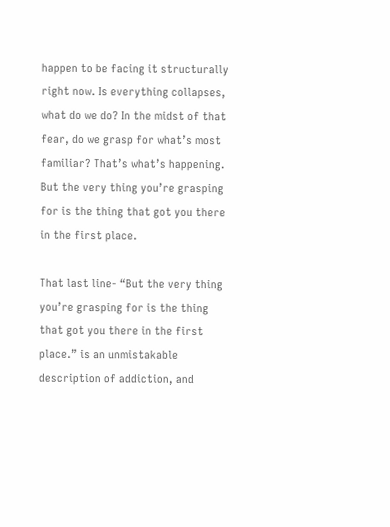happen to be facing it structurally right now. Is everything collapses, what do we do? In the midst of that fear, do we grasp for what’s most familiar? That’s what’s happening. But the very thing you’re grasping for is the thing that got you there in the first place.

That last line- “But the very thing you’re grasping for is the thing that got you there in the first place.” is an unmistakable description of addiction, and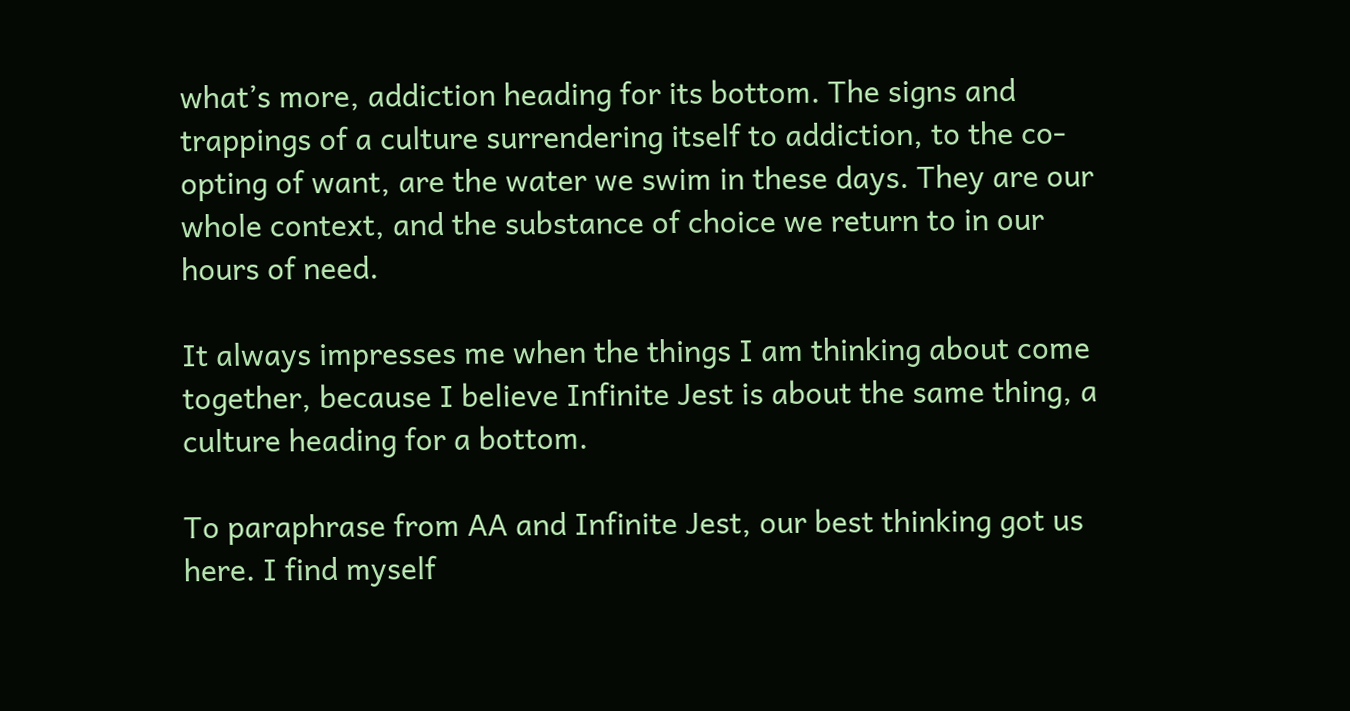what’s more, addiction heading for its bottom. The signs and trappings of a culture surrendering itself to addiction, to the co-opting of want, are the water we swim in these days. They are our whole context, and the substance of choice we return to in our hours of need.

It always impresses me when the things I am thinking about come together, because I believe Infinite Jest is about the same thing, a culture heading for a bottom.

To paraphrase from AA and Infinite Jest, our best thinking got us here. I find myself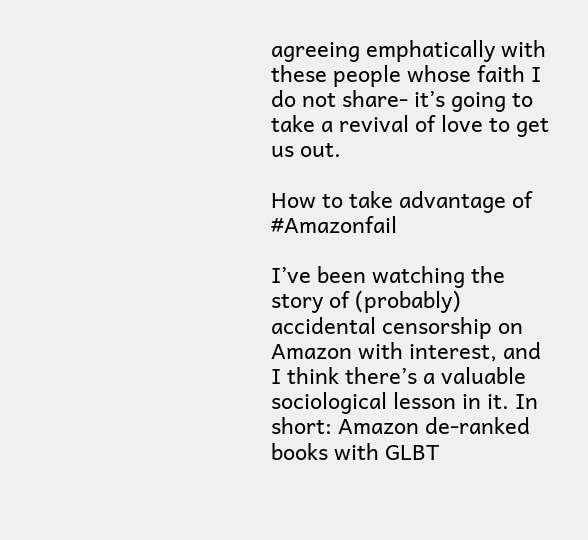agreeing emphatically with these people whose faith I do not share- it’s going to take a revival of love to get us out.

How to take advantage of #Amazonfail

I’ve been watching the story of (probably) accidental censorship on Amazon with interest, and I think there’s a valuable sociological lesson in it. In short: Amazon de-ranked books with GLBT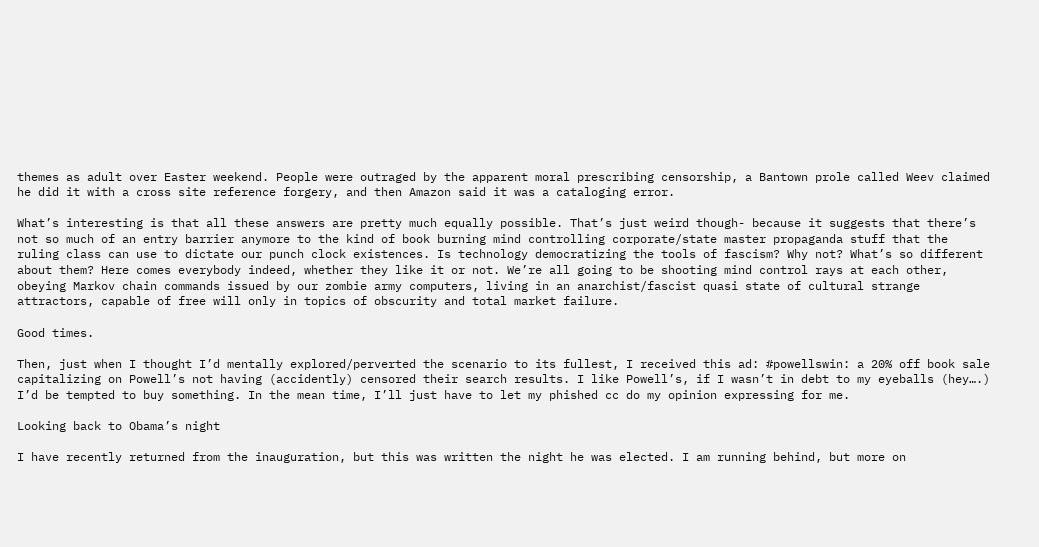themes as adult over Easter weekend. People were outraged by the apparent moral prescribing censorship, a Bantown prole called Weev claimed he did it with a cross site reference forgery, and then Amazon said it was a cataloging error.

What’s interesting is that all these answers are pretty much equally possible. That’s just weird though- because it suggests that there’s not so much of an entry barrier anymore to the kind of book burning mind controlling corporate/state master propaganda stuff that the ruling class can use to dictate our punch clock existences. Is technology democratizing the tools of fascism? Why not? What’s so different about them? Here comes everybody indeed, whether they like it or not. We’re all going to be shooting mind control rays at each other, obeying Markov chain commands issued by our zombie army computers, living in an anarchist/fascist quasi state of cultural strange attractors, capable of free will only in topics of obscurity and total market failure.

Good times.

Then, just when I thought I’d mentally explored/perverted the scenario to its fullest, I received this ad: #powellswin: a 20% off book sale capitalizing on Powell’s not having (accidently) censored their search results. I like Powell’s, if I wasn’t in debt to my eyeballs (hey….) I’d be tempted to buy something. In the mean time, I’ll just have to let my phished cc do my opinion expressing for me.

Looking back to Obama’s night

I have recently returned from the inauguration, but this was written the night he was elected. I am running behind, but more on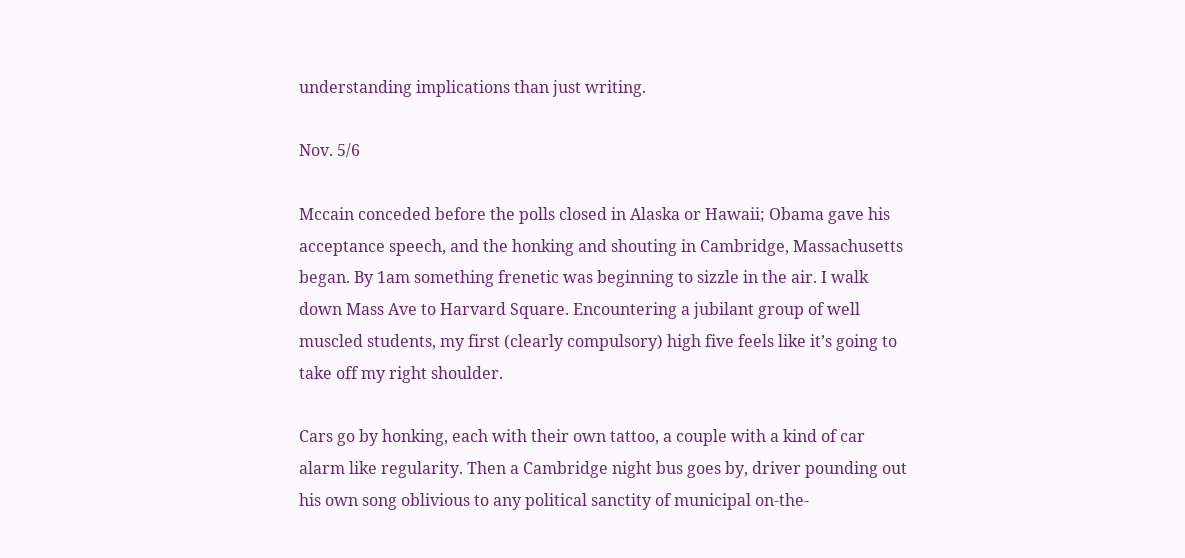understanding implications than just writing.

Nov. 5/6

Mccain conceded before the polls closed in Alaska or Hawaii; Obama gave his acceptance speech, and the honking and shouting in Cambridge, Massachusetts began. By 1am something frenetic was beginning to sizzle in the air. I walk down Mass Ave to Harvard Square. Encountering a jubilant group of well muscled students, my first (clearly compulsory) high five feels like it’s going to take off my right shoulder.

Cars go by honking, each with their own tattoo, a couple with a kind of car alarm like regularity. Then a Cambridge night bus goes by, driver pounding out his own song oblivious to any political sanctity of municipal on-the-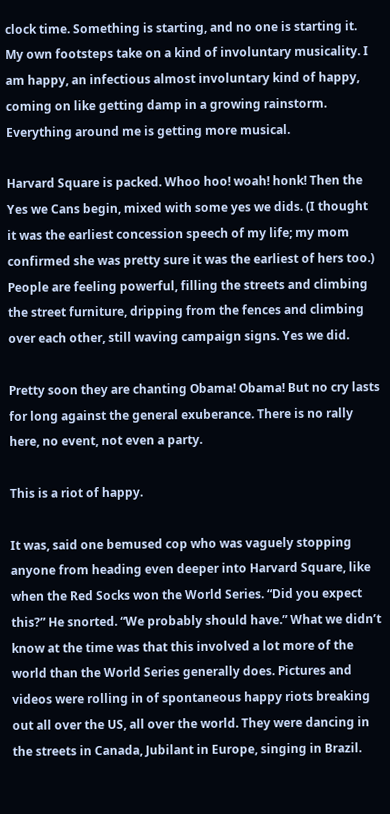clock time. Something is starting, and no one is starting it. My own footsteps take on a kind of involuntary musicality. I am happy, an infectious almost involuntary kind of happy, coming on like getting damp in a growing rainstorm. Everything around me is getting more musical.

Harvard Square is packed. Whoo hoo! woah! honk! Then the Yes we Cans begin, mixed with some yes we dids. (I thought it was the earliest concession speech of my life; my mom confirmed she was pretty sure it was the earliest of hers too.) People are feeling powerful, filling the streets and climbing the street furniture, dripping from the fences and climbing over each other, still waving campaign signs. Yes we did.

Pretty soon they are chanting Obama! Obama! But no cry lasts for long against the general exuberance. There is no rally here, no event, not even a party.

This is a riot of happy.

It was, said one bemused cop who was vaguely stopping anyone from heading even deeper into Harvard Square, like when the Red Socks won the World Series. “Did you expect this?” He snorted. “We probably should have.” What we didn’t know at the time was that this involved a lot more of the world than the World Series generally does. Pictures and videos were rolling in of spontaneous happy riots breaking out all over the US, all over the world. They were dancing in the streets in Canada, Jubilant in Europe, singing in Brazil.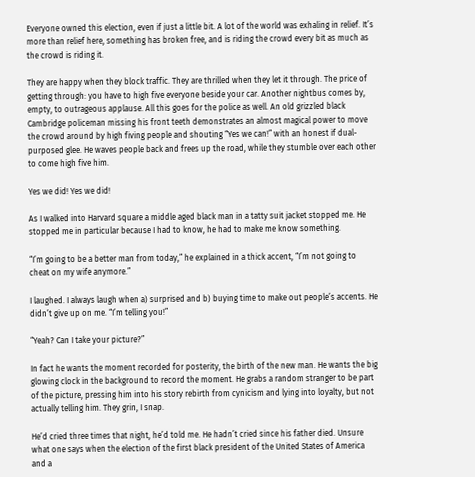Everyone owned this election, even if just a little bit. A lot of the world was exhaling in relief. It’s more than relief here, something has broken free, and is riding the crowd every bit as much as the crowd is riding it.

They are happy when they block traffic. They are thrilled when they let it through. The price of getting through: you have to high five everyone beside your car. Another nightbus comes by, empty, to outrageous applause. All this goes for the police as well. An old grizzled black Cambridge policeman missing his front teeth demonstrates an almost magical power to move the crowd around by high fiving people and shouting “Yes we can!” with an honest if dual-purposed glee. He waves people back and frees up the road, while they stumble over each other to come high five him.

Yes we did! Yes we did!

As I walked into Harvard square a middle aged black man in a tatty suit jacket stopped me. He stopped me in particular because I had to know, he had to make me know something.

“I’m going to be a better man from today,” he explained in a thick accent, “I’m not going to cheat on my wife anymore.”

I laughed. I always laugh when a) surprised and b) buying time to make out people’s accents. He didn’t give up on me. “I’m telling you!”

“Yeah? Can I take your picture?”

In fact he wants the moment recorded for posterity, the birth of the new man. He wants the big glowing clock in the background to record the moment. He grabs a random stranger to be part of the picture, pressing him into his story rebirth from cynicism and lying into loyalty, but not actually telling him. They grin, I snap.

He’d cried three times that night, he’d told me. He hadn’t cried since his father died. Unsure what one says when the election of the first black president of the United States of America and a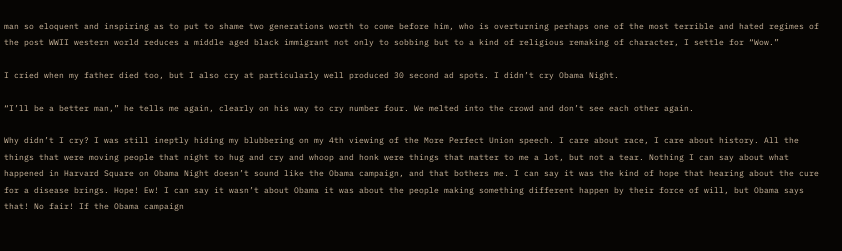man so eloquent and inspiring as to put to shame two generations worth to come before him, who is overturning perhaps one of the most terrible and hated regimes of the post WWII western world reduces a middle aged black immigrant not only to sobbing but to a kind of religious remaking of character, I settle for “Wow.”

I cried when my father died too, but I also cry at particularly well produced 30 second ad spots. I didn’t cry Obama Night.

“I’ll be a better man,” he tells me again, clearly on his way to cry number four. We melted into the crowd and don’t see each other again.

Why didn’t I cry? I was still ineptly hiding my blubbering on my 4th viewing of the More Perfect Union speech. I care about race, I care about history. All the things that were moving people that night to hug and cry and whoop and honk were things that matter to me a lot, but not a tear. Nothing I can say about what happened in Harvard Square on Obama Night doesn’t sound like the Obama campaign, and that bothers me. I can say it was the kind of hope that hearing about the cure for a disease brings. Hope! Ew! I can say it wasn’t about Obama it was about the people making something different happen by their force of will, but Obama says that! No fair! If the Obama campaign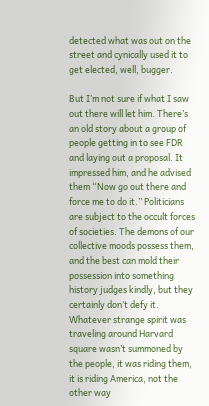detected what was out on the street and cynically used it to get elected, well, bugger.

But I’m not sure if what I saw out there will let him. There’s an old story about a group of people getting in to see FDR and laying out a proposal. It impressed him, and he advised them “Now go out there and force me to do it.” Politicians are subject to the occult forces of societies. The demons of our collective moods possess them, and the best can mold their possession into something history judges kindly, but they certainly don’t defy it. Whatever strange spirit was traveling around Harvard square wasn’t summoned by the people, it was riding them, it is riding America, not the other way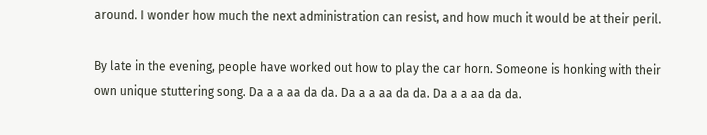around. I wonder how much the next administration can resist, and how much it would be at their peril.

By late in the evening, people have worked out how to play the car horn. Someone is honking with their own unique stuttering song. Da a a aa da da. Da a a aa da da. Da a a aa da da.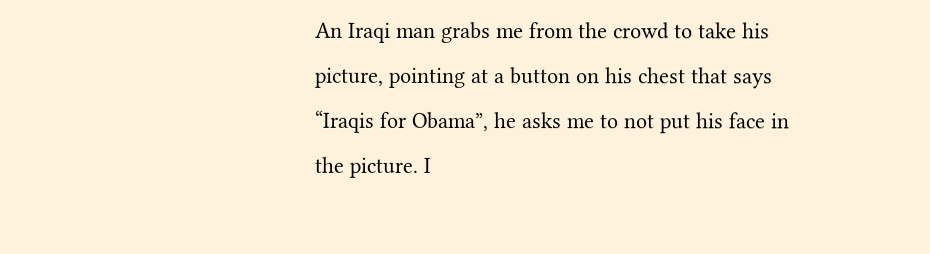An Iraqi man grabs me from the crowd to take his picture, pointing at a button on his chest that says “Iraqis for Obama”, he asks me to not put his face in the picture. I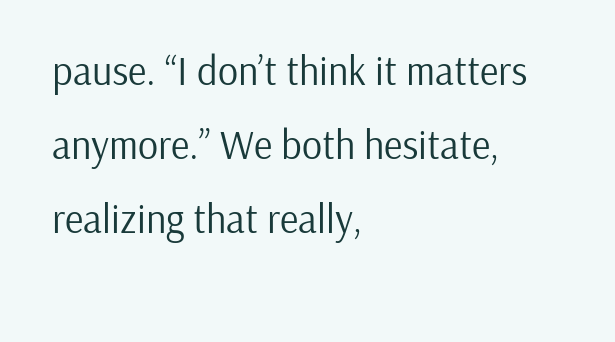pause. “I don’t think it matters anymore.” We both hesitate, realizing that really,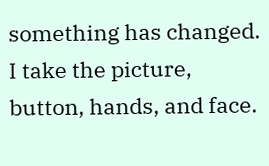something has changed. I take the picture, button, hands, and face.